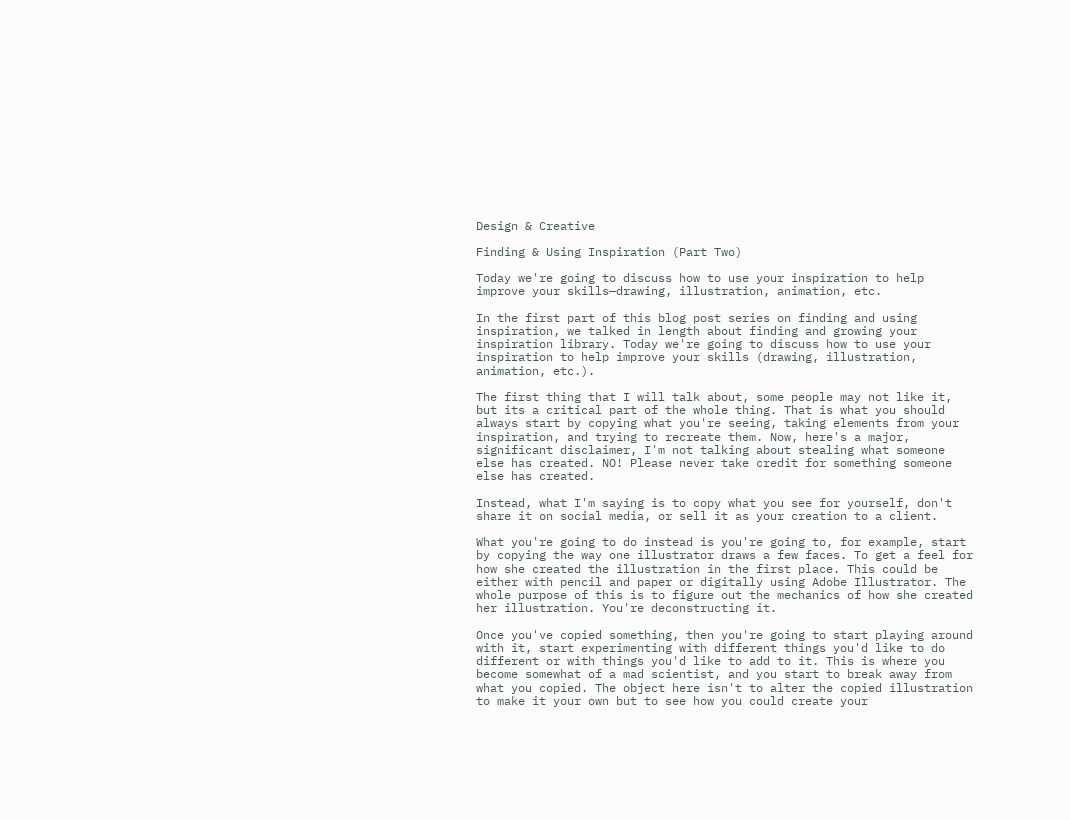Design & Creative

Finding & Using Inspiration (Part Two)

Today we're going to discuss how to use your inspiration to help improve your skills—drawing, illustration, animation, etc.

In the first part of this blog post series on finding and using inspiration, we talked in length about finding and growing your inspiration library. Today we're going to discuss how to use your inspiration to help improve your skills (drawing, illustration, animation, etc.).

The first thing that I will talk about, some people may not like it, but its a critical part of the whole thing. That is what you should always start by copying what you're seeing, taking elements from your inspiration, and trying to recreate them. Now, here's a major, significant disclaimer, I'm not talking about stealing what someone else has created. NO! Please never take credit for something someone else has created.

Instead, what I'm saying is to copy what you see for yourself, don't share it on social media, or sell it as your creation to a client.

What you're going to do instead is you're going to, for example, start by copying the way one illustrator draws a few faces. To get a feel for how she created the illustration in the first place. This could be either with pencil and paper or digitally using Adobe Illustrator. The whole purpose of this is to figure out the mechanics of how she created her illustration. You're deconstructing it.

Once you've copied something, then you're going to start playing around with it, start experimenting with different things you'd like to do different or with things you'd like to add to it. This is where you become somewhat of a mad scientist, and you start to break away from what you copied. The object here isn't to alter the copied illustration to make it your own but to see how you could create your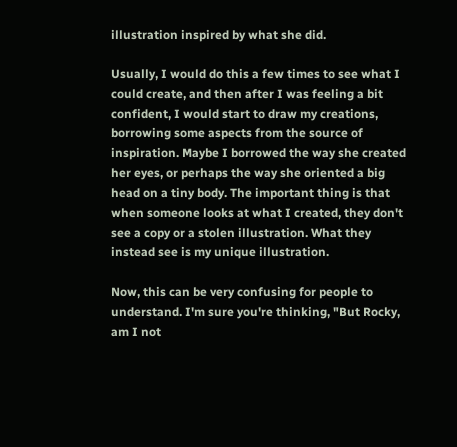illustration inspired by what she did.

Usually, I would do this a few times to see what I could create, and then after I was feeling a bit confident, I would start to draw my creations, borrowing some aspects from the source of inspiration. Maybe I borrowed the way she created her eyes, or perhaps the way she oriented a big head on a tiny body. The important thing is that when someone looks at what I created, they don't see a copy or a stolen illustration. What they instead see is my unique illustration.

Now, this can be very confusing for people to understand. I'm sure you're thinking, "But Rocky, am I not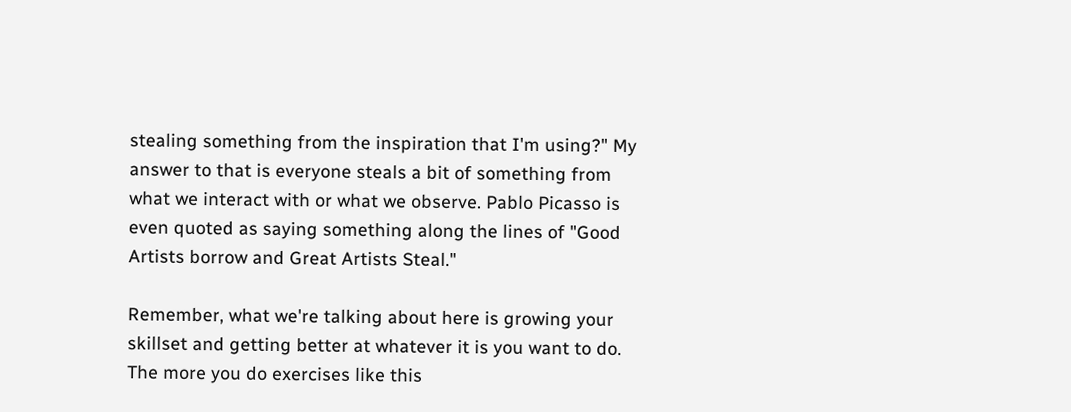stealing something from the inspiration that I'm using?" My answer to that is everyone steals a bit of something from what we interact with or what we observe. Pablo Picasso is even quoted as saying something along the lines of "Good Artists borrow and Great Artists Steal."

Remember, what we're talking about here is growing your skillset and getting better at whatever it is you want to do. The more you do exercises like this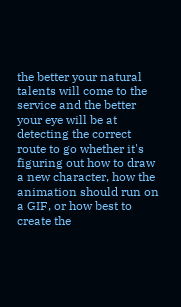the better your natural talents will come to the service and the better your eye will be at detecting the correct route to go whether it's figuring out how to draw a new character, how the animation should run on a GIF, or how best to create the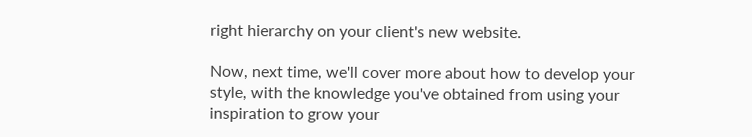right hierarchy on your client's new website.

Now, next time, we'll cover more about how to develop your style, with the knowledge you've obtained from using your inspiration to grow your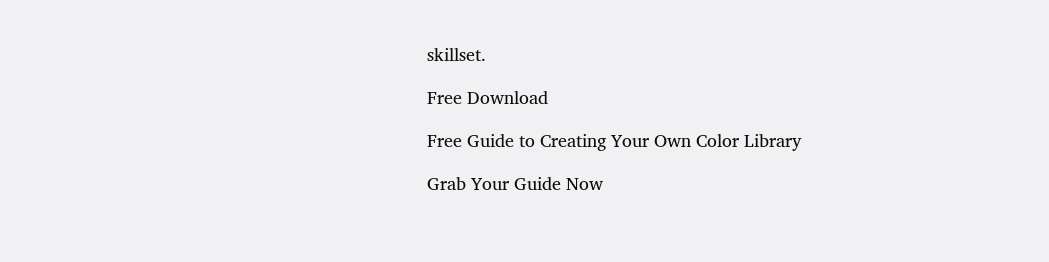skillset.

Free Download

Free Guide to Creating Your Own Color Library

Grab Your Guide Now